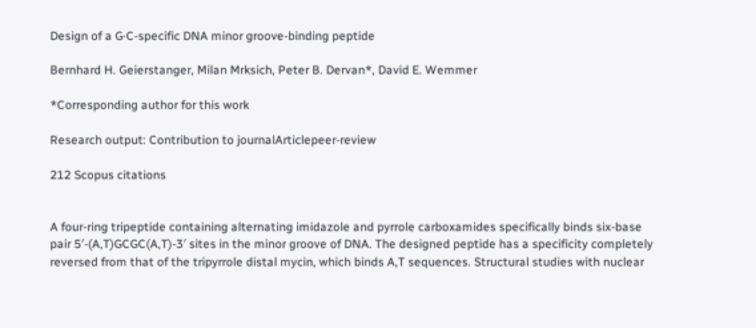Design of a G·C-specific DNA minor groove-binding peptide

Bernhard H. Geierstanger, Milan Mrksich, Peter B. Dervan*, David E. Wemmer

*Corresponding author for this work

Research output: Contribution to journalArticlepeer-review

212 Scopus citations


A four-ring tripeptide containing alternating imidazole and pyrrole carboxamides specifically binds six-base pair 5′-(A,T)GCGC(A,T)-3′ sites in the minor groove of DNA. The designed peptide has a specificity completely reversed from that of the tripyrrole distal mycin, which binds A,T sequences. Structural studies with nuclear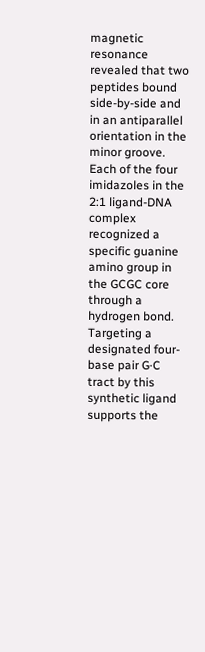magnetic resonance revealed that two peptides bound side-by-side and in an antiparallel orientation in the minor groove. Each of the four imidazoles in the 2:1 ligand-DNA complex recognized a specific guanine amino group in the GCGC core through a hydrogen bond. Targeting a designated four-base pair G·C tract by this synthetic ligand supports the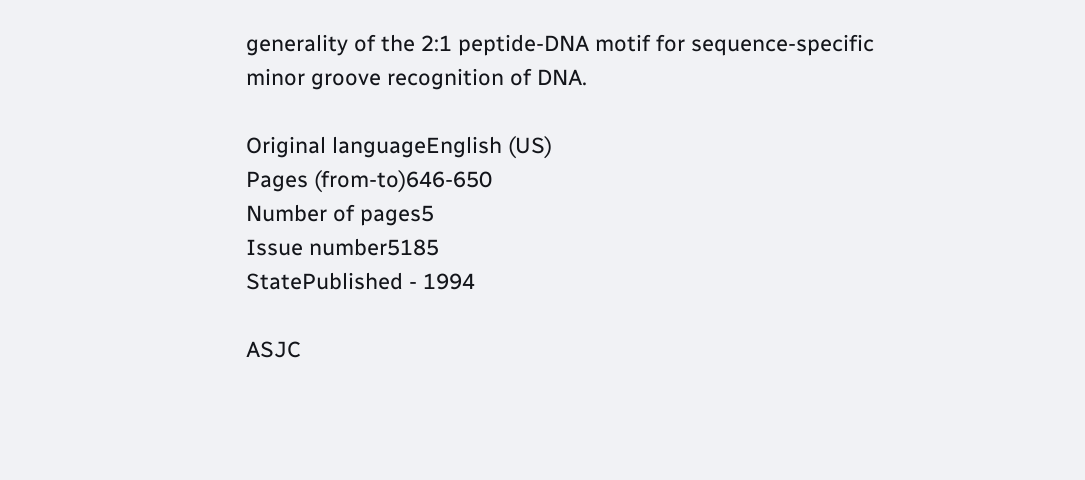generality of the 2:1 peptide-DNA motif for sequence-specific minor groove recognition of DNA.

Original languageEnglish (US)
Pages (from-to)646-650
Number of pages5
Issue number5185
StatePublished - 1994

ASJC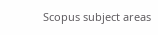Scopus subject areas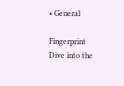• General

Fingerprint Dive into the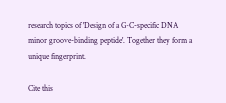research topics of 'Design of a G·C-specific DNA minor groove-binding peptide'. Together they form a unique fingerprint.

Cite this